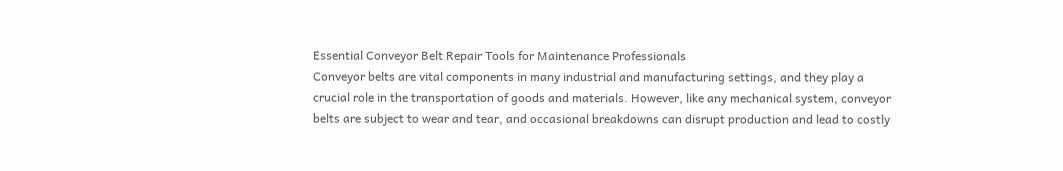Essential Conveyor Belt Repair Tools for Maintenance Professionals
Conveyor belts are vital components in many industrial and manufacturing settings, and they play a crucial role in the transportation of goods and materials. However, like any mechanical system, conveyor belts are subject to wear and tear, and occasional breakdowns can disrupt production and lead to costly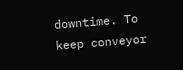downtime. To keep conveyor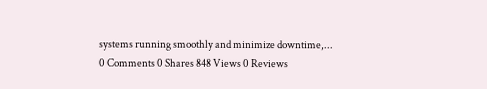systems running smoothly and minimize downtime,...
0 Comments 0 Shares 848 Views 0 Reviews